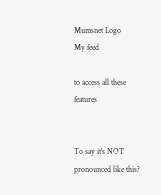Mumsnet Logo
My feed

to access all these features


To say it's NOT pronounced like this?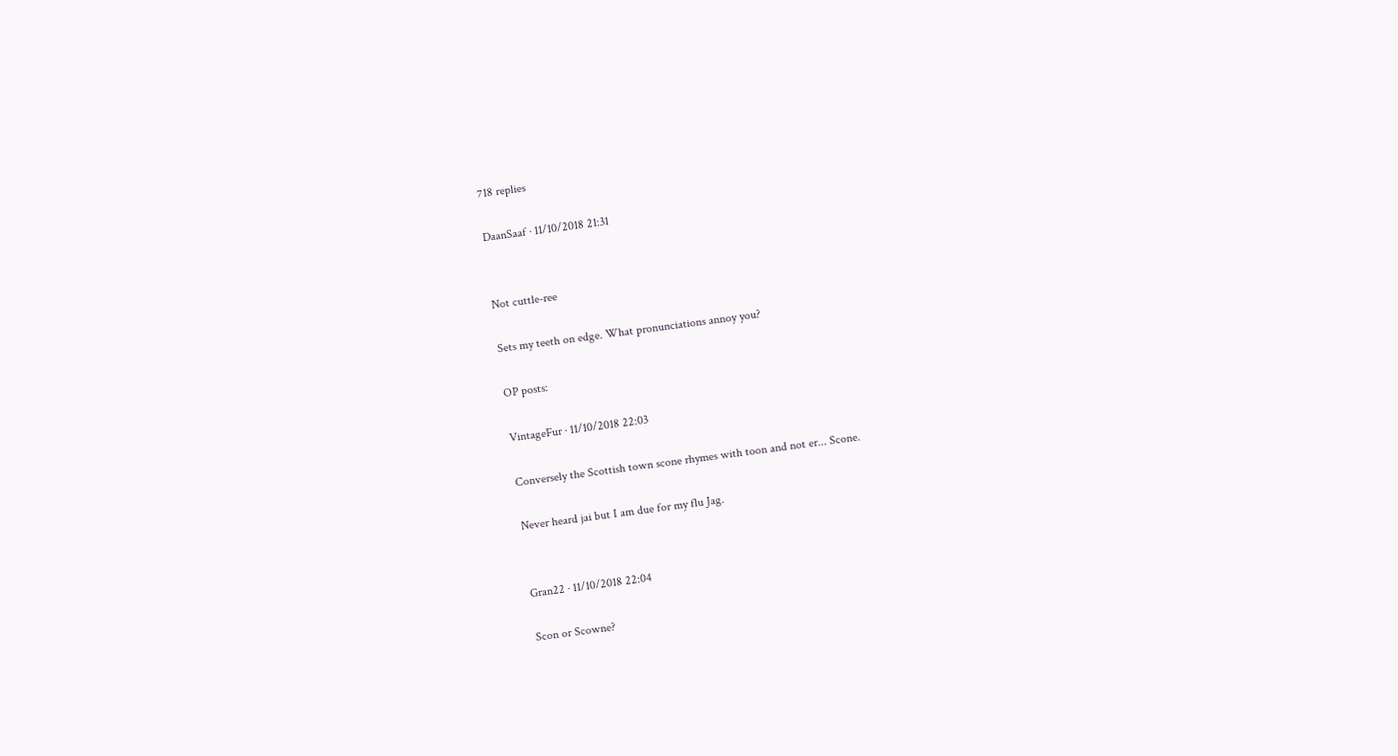718 replies

DaanSaaf · 11/10/2018 21:31


Not cuttle-ree

Sets my teeth on edge. What pronunciations annoy you?

OP posts:

VintageFur · 11/10/2018 22:03

Conversely the Scottish town scone rhymes with toon and not er... Scone.

Never heard jai but I am due for my flu Jag.


Gran22 · 11/10/2018 22:04

Scon or Scowne?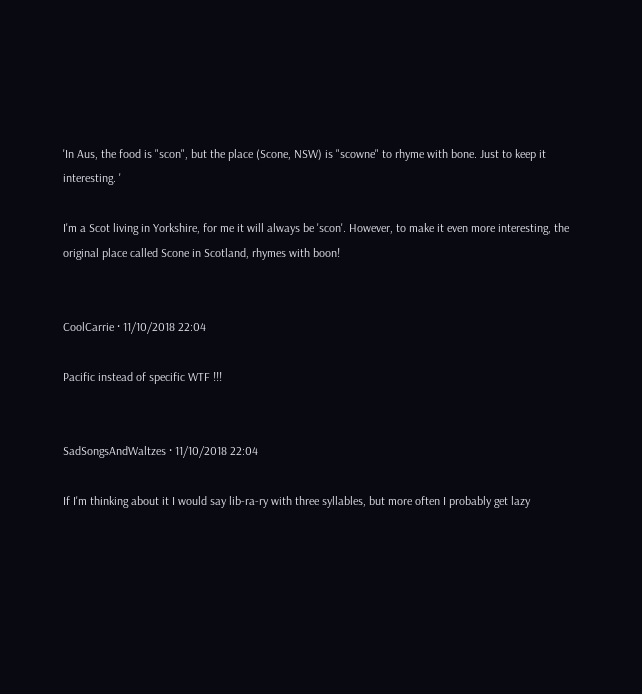'In Aus, the food is "scon", but the place (Scone, NSW) is "scowne" to rhyme with bone. Just to keep it interesting. '

I'm a Scot living in Yorkshire, for me it will always be 'scon'. However, to make it even more interesting, the original place called Scone in Scotland, rhymes with boon!


CoolCarrie · 11/10/2018 22:04

Pacific instead of specific WTF !!!


SadSongsAndWaltzes · 11/10/2018 22:04

If I'm thinking about it I would say lib-ra-ry with three syllables, but more often I probably get lazy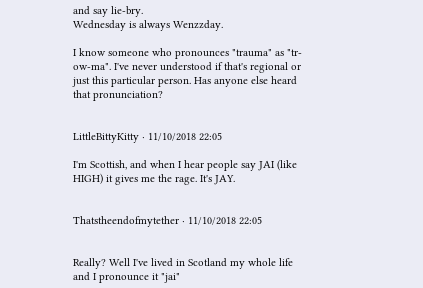and say lie-bry.
Wednesday is always Wenzzday.

I know someone who pronounces "trauma" as "tr-ow-ma". I've never understood if that's regional or just this particular person. Has anyone else heard that pronunciation?


LittleBittyKitty · 11/10/2018 22:05

I'm Scottish, and when I hear people say JAI (like HIGH) it gives me the rage. It's JAY.


Thatstheendofmytether · 11/10/2018 22:05


Really? Well I've lived in Scotland my whole life and I pronounce it "jai"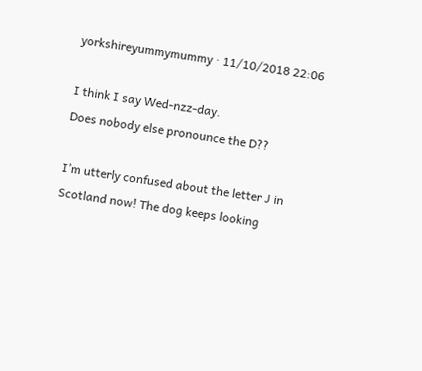yorkshireyummymummy · 11/10/2018 22:06

I think I say Wed-nzz-day.
Does nobody else pronounce the D??

I’m utterly confused about the letter J in Scotland now! The dog keeps looking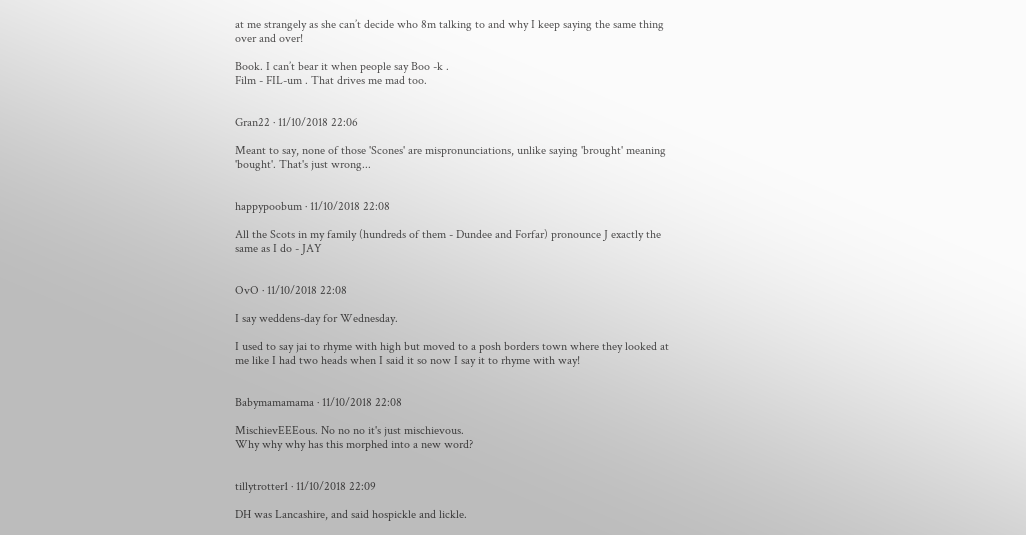at me strangely as she can’t decide who 8m talking to and why I keep saying the same thing over and over!

Book. I can’t bear it when people say Boo -k .
Film - FIL-um . That drives me mad too.


Gran22 · 11/10/2018 22:06

Meant to say, none of those 'Scones' are mispronunciations, unlike saying 'brought' meaning 'bought'. That's just wrong...


happypoobum · 11/10/2018 22:08

All the Scots in my family (hundreds of them - Dundee and Forfar) pronounce J exactly the same as I do - JAY


OvO · 11/10/2018 22:08

I say weddens-day for Wednesday.

I used to say jai to rhyme with high but moved to a posh borders town where they looked at me like I had two heads when I said it so now I say it to rhyme with way!


Babymamamama · 11/10/2018 22:08

MischievEEEous. No no no it's just mischievous.
Why why why has this morphed into a new word?


tillytrotter1 · 11/10/2018 22:09

DH was Lancashire, and said hospickle and lickle.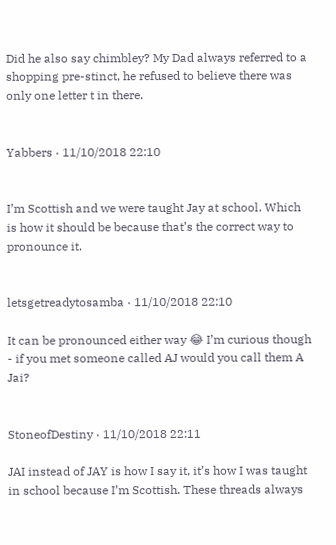Did he also say chimbley? My Dad always referred to a shopping pre-stinct, he refused to believe there was only one letter t in there.


Yabbers · 11/10/2018 22:10


I’m Scottish and we were taught Jay at school. Which is how it should be because that’s the correct way to pronounce it.


letsgetreadytosamba · 11/10/2018 22:10

It can be pronounced either way 😂 I’m curious though - if you met someone called AJ would you call them A Jai?


StoneofDestiny · 11/10/2018 22:11

JAI instead of JAY is how I say it, it’s how I was taught in school because I’m Scottish. These threads always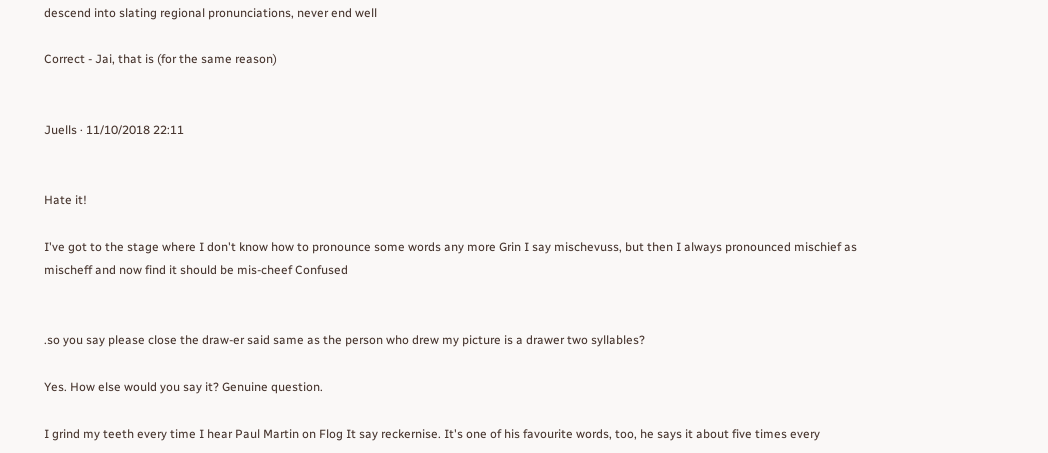descend into slating regional pronunciations, never end well

Correct - Jai, that is (for the same reason)


Juells · 11/10/2018 22:11


Hate it!

I've got to the stage where I don't know how to pronounce some words any more Grin I say mischevuss, but then I always pronounced mischief as mischeff and now find it should be mis-cheef Confused


.so you say please close the draw-er said same as the person who drew my picture is a drawer two syllables?

Yes. How else would you say it? Genuine question.

I grind my teeth every time I hear Paul Martin on Flog It say reckernise. It's one of his favourite words, too, he says it about five times every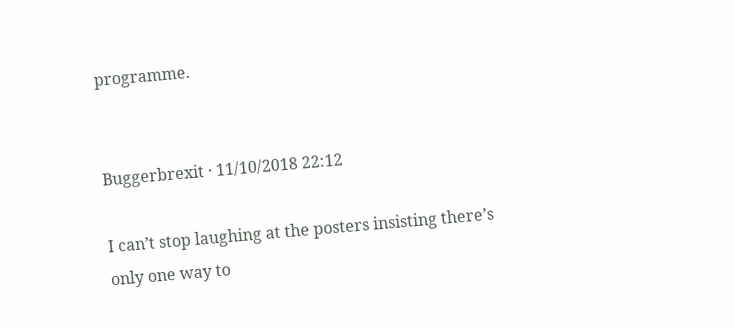programme.


Buggerbrexit · 11/10/2018 22:12

I can’t stop laughing at the posters insisting there’s only one way to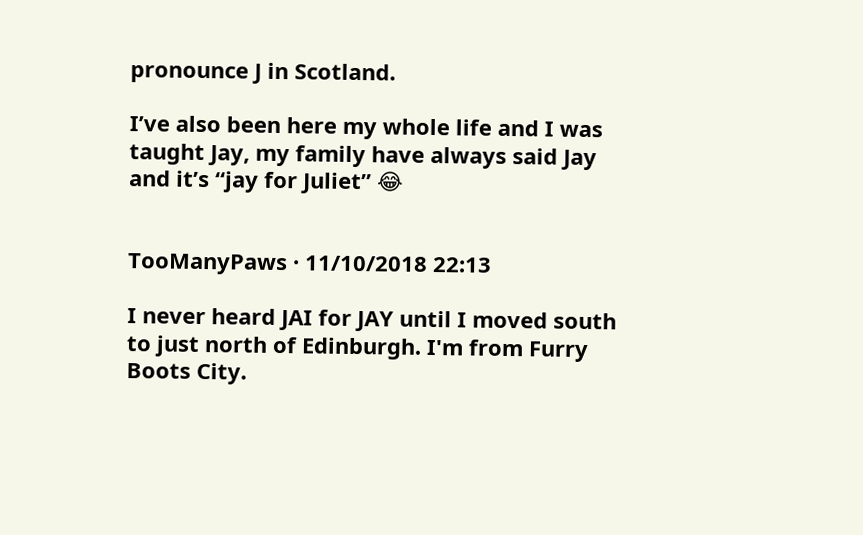pronounce J in Scotland.

I’ve also been here my whole life and I was taught Jay, my family have always said Jay and it’s “jay for Juliet” 😂


TooManyPaws · 11/10/2018 22:13

I never heard JAI for JAY until I moved south to just north of Edinburgh. I'm from Furry Boots City.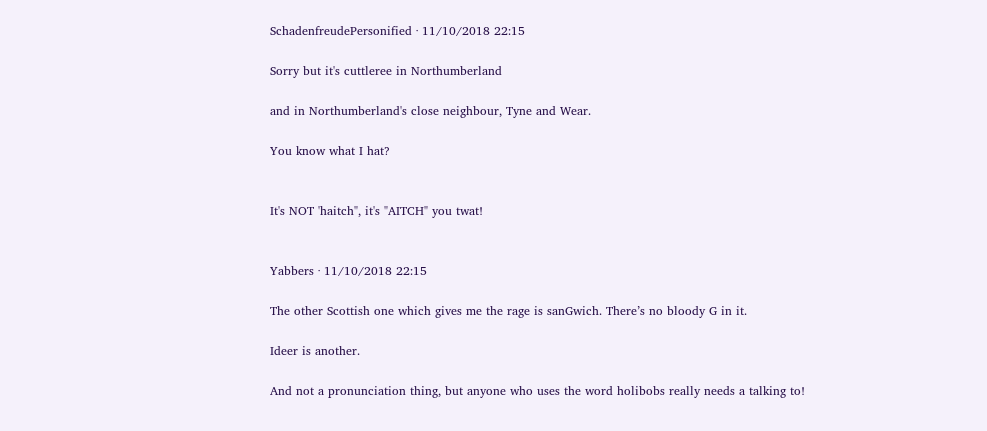SchadenfreudePersonified · 11/10/2018 22:15

Sorry but it's cuttleree in Northumberland

and in Northumberland's close neighbour, Tyne and Wear.

You know what I hat?


It's NOT 'haitch", it's "AITCH" you twat!


Yabbers · 11/10/2018 22:15

The other Scottish one which gives me the rage is sanGwich. There’s no bloody G in it.

Ideer is another.

And not a pronunciation thing, but anyone who uses the word holibobs really needs a talking to!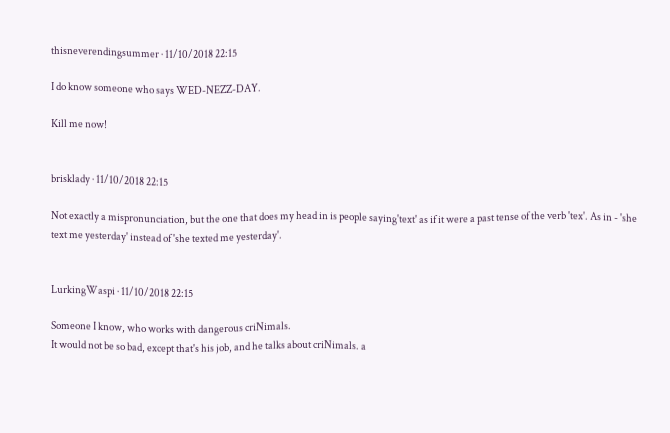thisneverendingsummer · 11/10/2018 22:15

I do know someone who says WED-NEZZ-DAY.

Kill me now!


brisklady · 11/10/2018 22:15

Not exactly a mispronunciation, but the one that does my head in is people saying'text' as if it were a past tense of the verb 'tex'. As in - 'she text me yesterday' instead of 'she texted me yesterday'.


LurkingWaspi · 11/10/2018 22:15

Someone I know, who works with dangerous criNimals.
It would not be so bad, except that's his job, and he talks about criNimals. a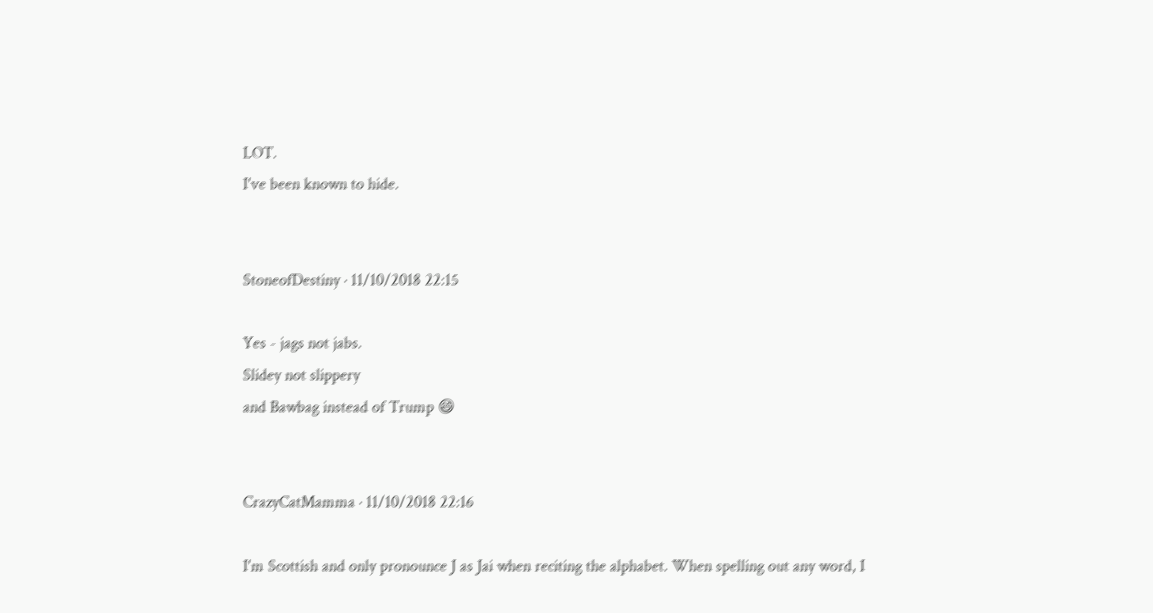LOT.
I've been known to hide.


StoneofDestiny · 11/10/2018 22:15

Yes - jags not jabs.
Slidey not slippery
and Bawbag instead of Trump 😄


CrazyCatMamma · 11/10/2018 22:16

I'm Scottish and only pronounce J as Jai when reciting the alphabet. When spelling out any word, I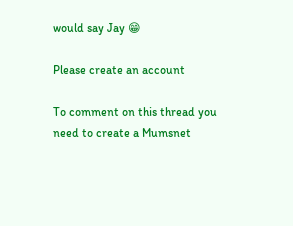would say Jay 😁

Please create an account

To comment on this thread you need to create a Mumsnet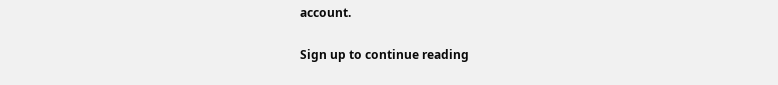account.

Sign up to continue reading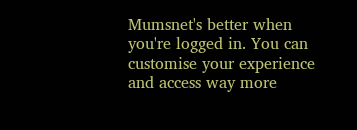Mumsnet's better when you're logged in. You can customise your experience and access way more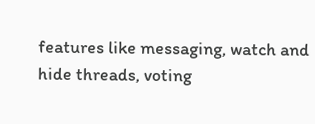features like messaging, watch and hide threads, voting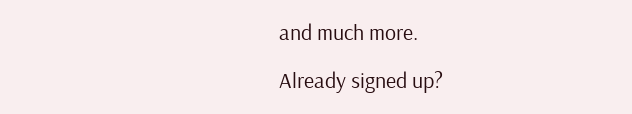and much more.

Already signed up?